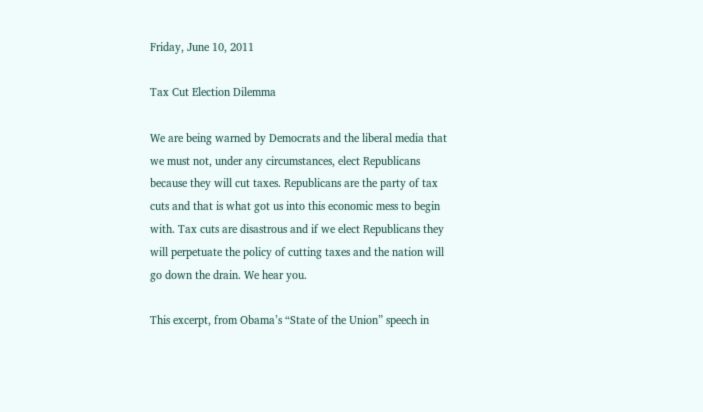Friday, June 10, 2011

Tax Cut Election Dilemma

We are being warned by Democrats and the liberal media that we must not, under any circumstances, elect Republicans because they will cut taxes. Republicans are the party of tax cuts and that is what got us into this economic mess to begin with. Tax cuts are disastrous and if we elect Republicans they will perpetuate the policy of cutting taxes and the nation will go down the drain. We hear you.

This excerpt, from Obama’s “State of the Union” speech in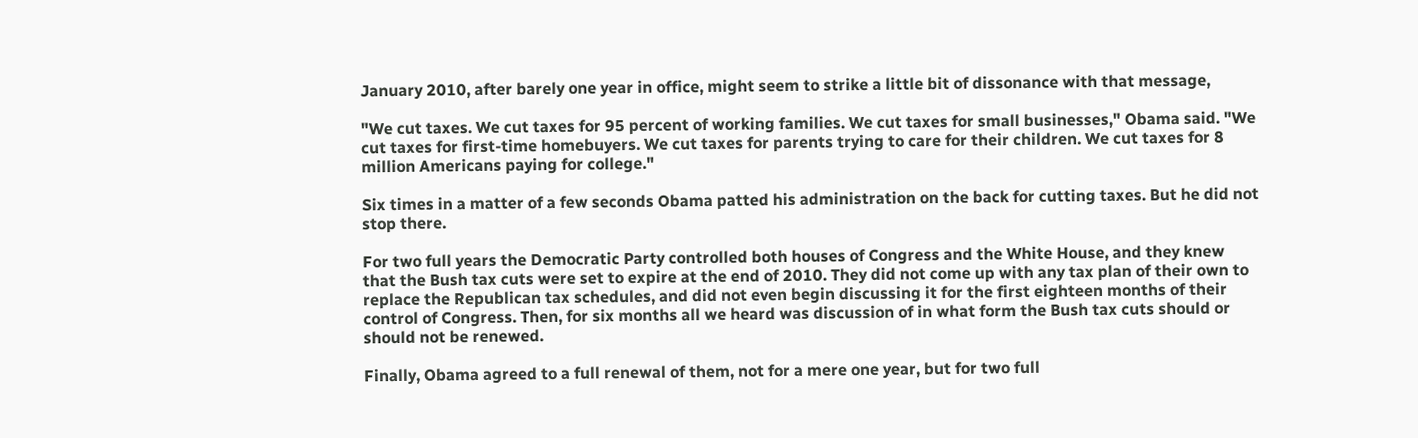January 2010, after barely one year in office, might seem to strike a little bit of dissonance with that message,

"We cut taxes. We cut taxes for 95 percent of working families. We cut taxes for small businesses," Obama said. "We cut taxes for first-time homebuyers. We cut taxes for parents trying to care for their children. We cut taxes for 8 million Americans paying for college."

Six times in a matter of a few seconds Obama patted his administration on the back for cutting taxes. But he did not stop there.

For two full years the Democratic Party controlled both houses of Congress and the White House, and they knew that the Bush tax cuts were set to expire at the end of 2010. They did not come up with any tax plan of their own to replace the Republican tax schedules, and did not even begin discussing it for the first eighteen months of their control of Congress. Then, for six months all we heard was discussion of in what form the Bush tax cuts should or should not be renewed.

Finally, Obama agreed to a full renewal of them, not for a mere one year, but for two full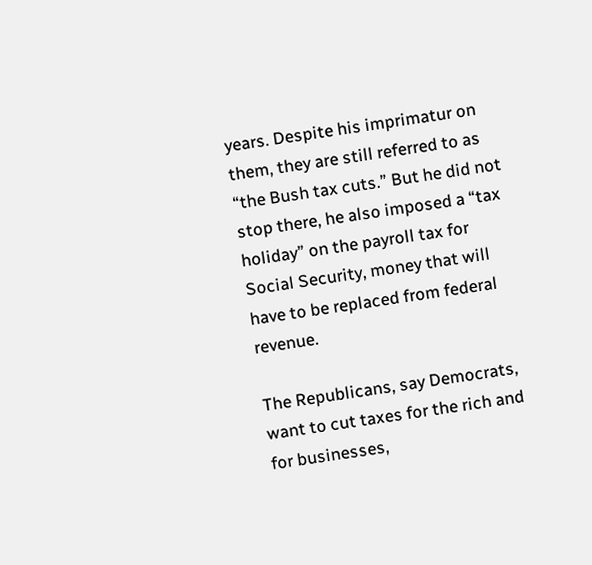years. Despite his imprimatur on them, they are still referred to as “the Bush tax cuts.” But he did not stop there, he also imposed a “tax holiday” on the payroll tax for Social Security, money that will have to be replaced from federal revenue.

The Republicans, say Democrats, want to cut taxes for the rich and for businesses,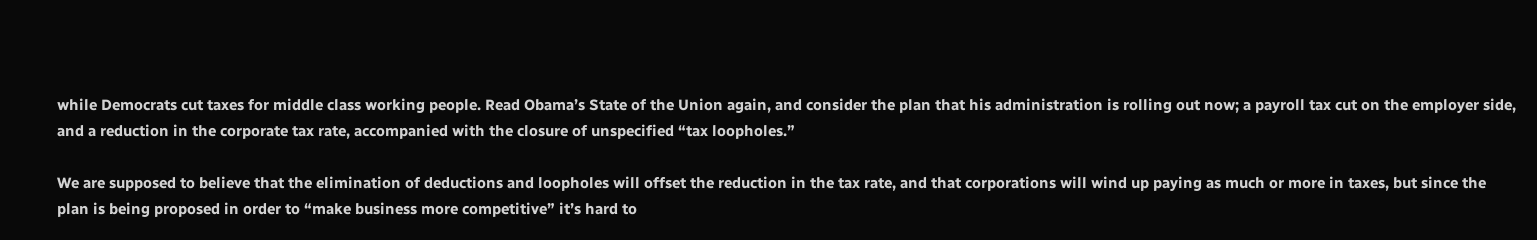while Democrats cut taxes for middle class working people. Read Obama’s State of the Union again, and consider the plan that his administration is rolling out now; a payroll tax cut on the employer side, and a reduction in the corporate tax rate, accompanied with the closure of unspecified “tax loopholes.”

We are supposed to believe that the elimination of deductions and loopholes will offset the reduction in the tax rate, and that corporations will wind up paying as much or more in taxes, but since the plan is being proposed in order to “make business more competitive” it’s hard to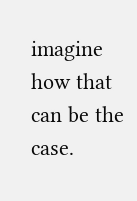imagine how that can be the case.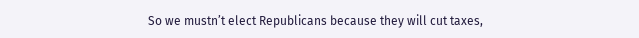So we mustn’t elect Republicans because they will cut taxes,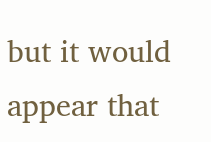but it would appear that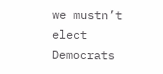we mustn’t elect Democrats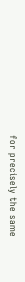for precisely the same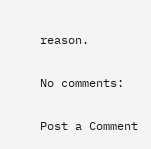reason.

No comments:

Post a Comment